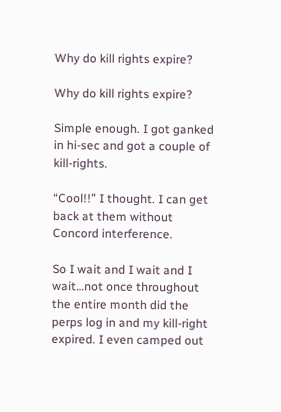Why do kill rights expire?

Why do kill rights expire?

Simple enough. I got ganked in hi-sec and got a couple of kill-rights.

“Cool!!” I thought. I can get back at them without Concord interference.

So I wait and I wait and I wait…not once throughout the entire month did the perps log in and my kill-right expired. I even camped out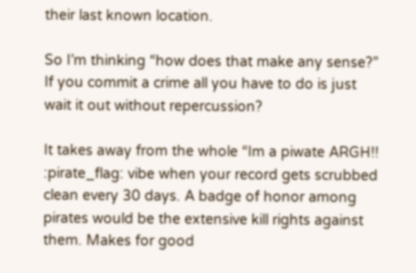their last known location.

So I’m thinking “how does that make any sense?” If you commit a crime all you have to do is just wait it out without repercussion?

It takes away from the whole “Im a piwate ARGH!! :pirate_flag: vibe when your record gets scrubbed clean every 30 days. A badge of honor among pirates would be the extensive kill rights against them. Makes for good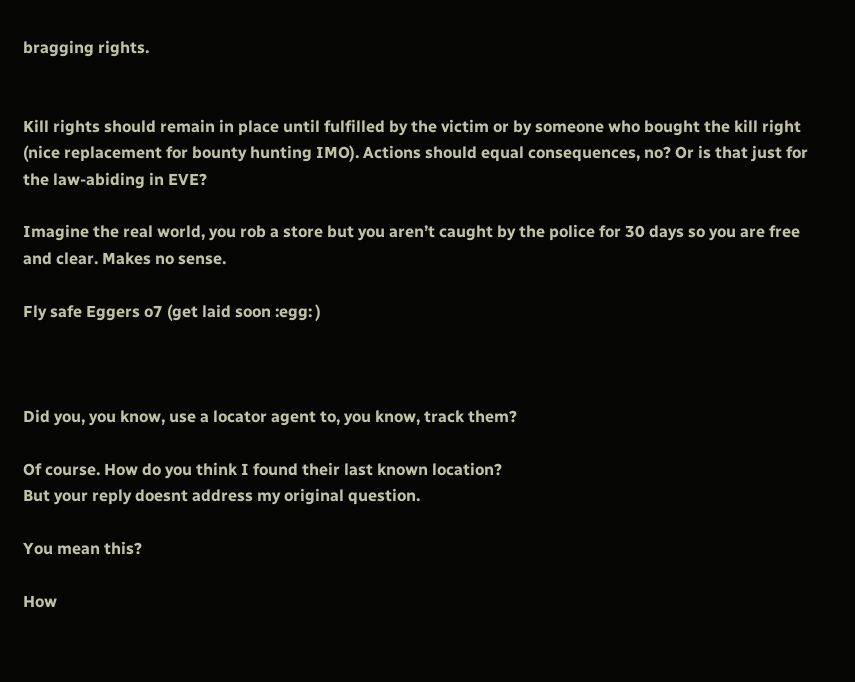bragging rights.


Kill rights should remain in place until fulfilled by the victim or by someone who bought the kill right (nice replacement for bounty hunting IMO). Actions should equal consequences, no? Or is that just for the law-abiding in EVE?

Imagine the real world, you rob a store but you aren’t caught by the police for 30 days so you are free and clear. Makes no sense.

Fly safe Eggers o7 (get laid soon :egg: )



Did you, you know, use a locator agent to, you know, track them?

Of course. How do you think I found their last known location?
But your reply doesnt address my original question.

You mean this?

How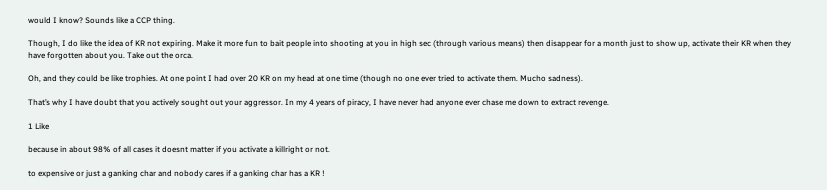would I know? Sounds like a CCP thing.

Though, I do like the idea of KR not expiring. Make it more fun to bait people into shooting at you in high sec (through various means) then disappear for a month just to show up, activate their KR when they have forgotten about you. Take out the orca.

Oh, and they could be like trophies. At one point I had over 20 KR on my head at one time (though no one ever tried to activate them. Mucho sadness).

That’s why I have doubt that you actively sought out your aggressor. In my 4 years of piracy, I have never had anyone ever chase me down to extract revenge.

1 Like

because in about 98% of all cases it doesnt matter if you activate a killright or not.

to expensive or just a ganking char and nobody cares if a ganking char has a KR !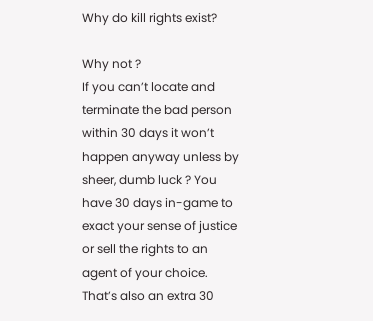Why do kill rights exist?

Why not ?
If you can’t locate and terminate the bad person within 30 days it won’t happen anyway unless by sheer, dumb luck ? You have 30 days in-game to exact your sense of justice or sell the rights to an agent of your choice. That’s also an extra 30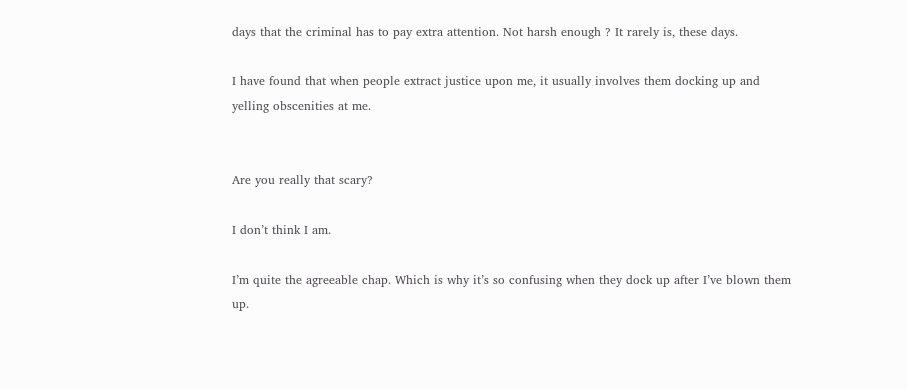days that the criminal has to pay extra attention. Not harsh enough ? It rarely is, these days.

I have found that when people extract justice upon me, it usually involves them docking up and yelling obscenities at me.


Are you really that scary?

I don’t think I am.

I’m quite the agreeable chap. Which is why it’s so confusing when they dock up after I’ve blown them up.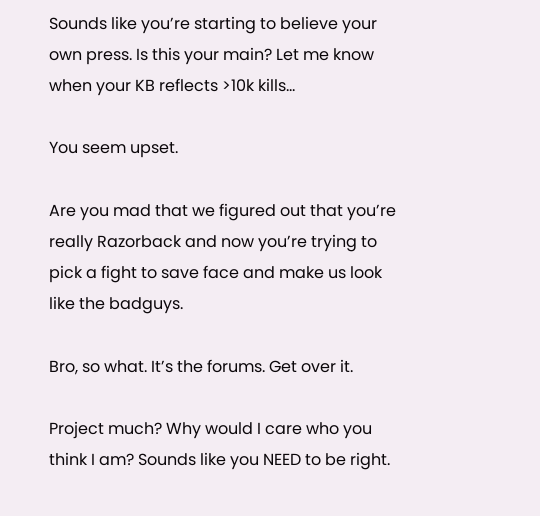Sounds like you’re starting to believe your own press. Is this your main? Let me know when your KB reflects >10k kills…

You seem upset.

Are you mad that we figured out that you’re really Razorback and now you’re trying to pick a fight to save face and make us look like the badguys.

Bro, so what. It’s the forums. Get over it.

Project much? Why would I care who you think I am? Sounds like you NEED to be right.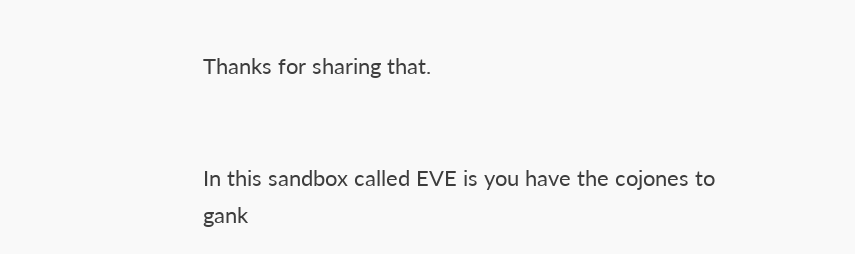Thanks for sharing that.


In this sandbox called EVE is you have the cojones to gank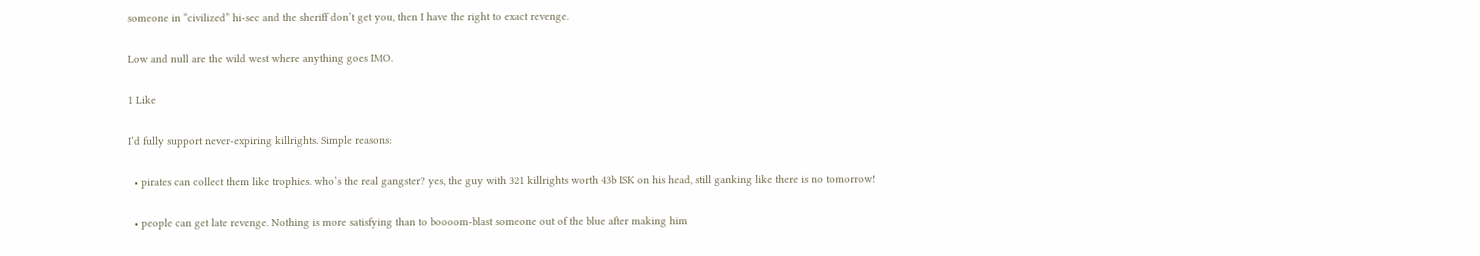someone in “civilized” hi-sec and the sheriff don’t get you, then I have the right to exact revenge.

Low and null are the wild west where anything goes IMO.

1 Like

I’d fully support never-expiring killrights. Simple reasons:

  • pirates can collect them like trophies. who’s the real gangster? yes, the guy with 321 killrights worth 43b ISK on his head, still ganking like there is no tomorrow!

  • people can get late revenge. Nothing is more satisfying than to boooom-blast someone out of the blue after making him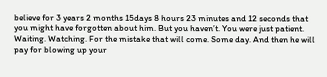believe for 3 years 2 months 15days 8 hours 23 minutes and 12 seconds that you might have forgotten about him. But you haven’t. You were just patient. Waiting. Watching. For the mistake that will come. Some day. And then he will pay for blowing up your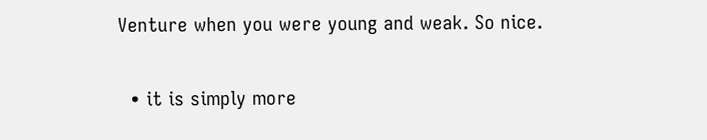Venture when you were young and weak. So nice.

  • it is simply more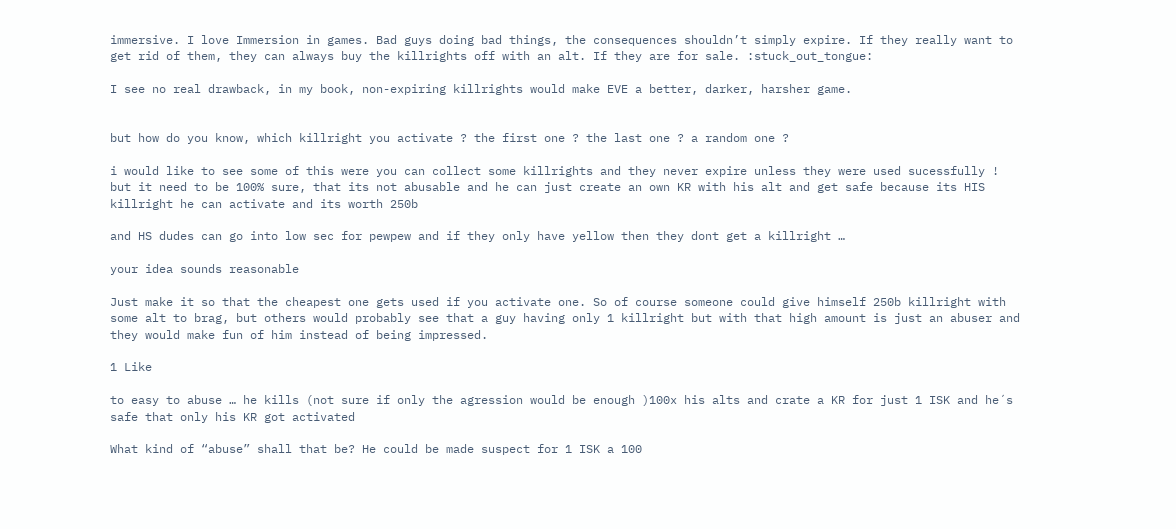immersive. I love Immersion in games. Bad guys doing bad things, the consequences shouldn’t simply expire. If they really want to get rid of them, they can always buy the killrights off with an alt. If they are for sale. :stuck_out_tongue:

I see no real drawback, in my book, non-expiring killrights would make EVE a better, darker, harsher game.


but how do you know, which killright you activate ? the first one ? the last one ? a random one ?

i would like to see some of this were you can collect some killrights and they never expire unless they were used sucessfully ! but it need to be 100% sure, that its not abusable and he can just create an own KR with his alt and get safe because its HIS killright he can activate and its worth 250b

and HS dudes can go into low sec for pewpew and if they only have yellow then they dont get a killright …

your idea sounds reasonable

Just make it so that the cheapest one gets used if you activate one. So of course someone could give himself 250b killright with some alt to brag, but others would probably see that a guy having only 1 killright but with that high amount is just an abuser and they would make fun of him instead of being impressed.

1 Like

to easy to abuse … he kills (not sure if only the agression would be enough )100x his alts and crate a KR for just 1 ISK and he´s safe that only his KR got activated

What kind of “abuse” shall that be? He could be made suspect for 1 ISK a 100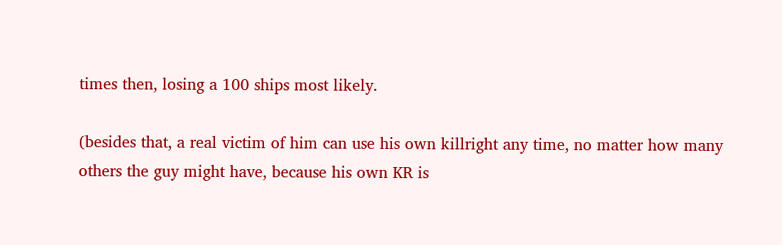times then, losing a 100 ships most likely.

(besides that, a real victim of him can use his own killright any time, no matter how many others the guy might have, because his own KR is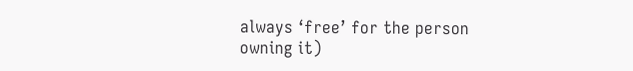always ‘free’ for the person owning it)